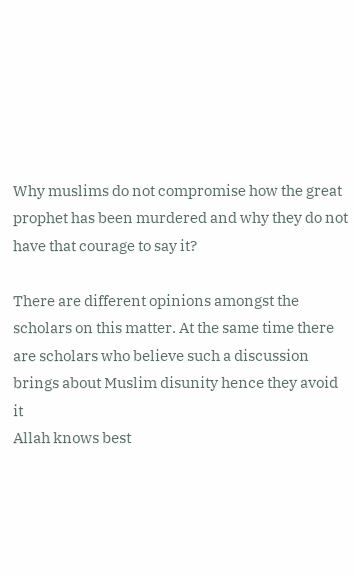Why muslims do not compromise how the great prophet has been murdered and why they do not have that courage to say it?

There are different opinions amongst the scholars on this matter. At the same time there are scholars who believe such a discussion brings about Muslim disunity hence they avoid it
Allah knows best